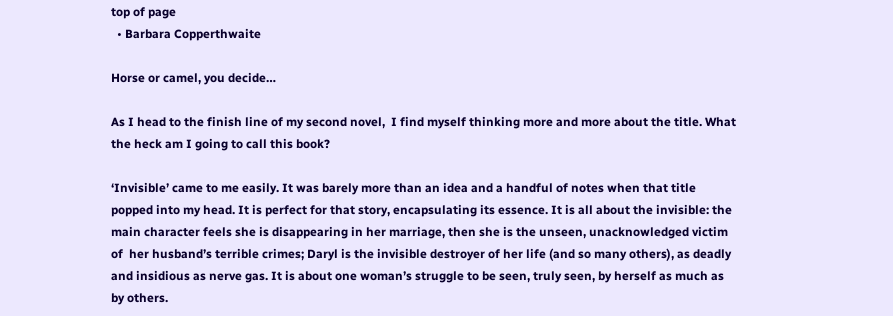top of page
  • Barbara Copperthwaite

Horse or camel, you decide…

As I head to the finish line of my second novel,  I find myself thinking more and more about the title. What the heck am I going to call this book?

‘Invisible’ came to me easily. It was barely more than an idea and a handful of notes when that title popped into my head. It is perfect for that story, encapsulating its essence. It is all about the invisible: the main character feels she is disappearing in her marriage, then she is the unseen, unacknowledged victim of  her husband’s terrible crimes; Daryl is the invisible destroyer of her life (and so many others), as deadly and insidious as nerve gas. It is about one woman’s struggle to be seen, truly seen, by herself as much as by others.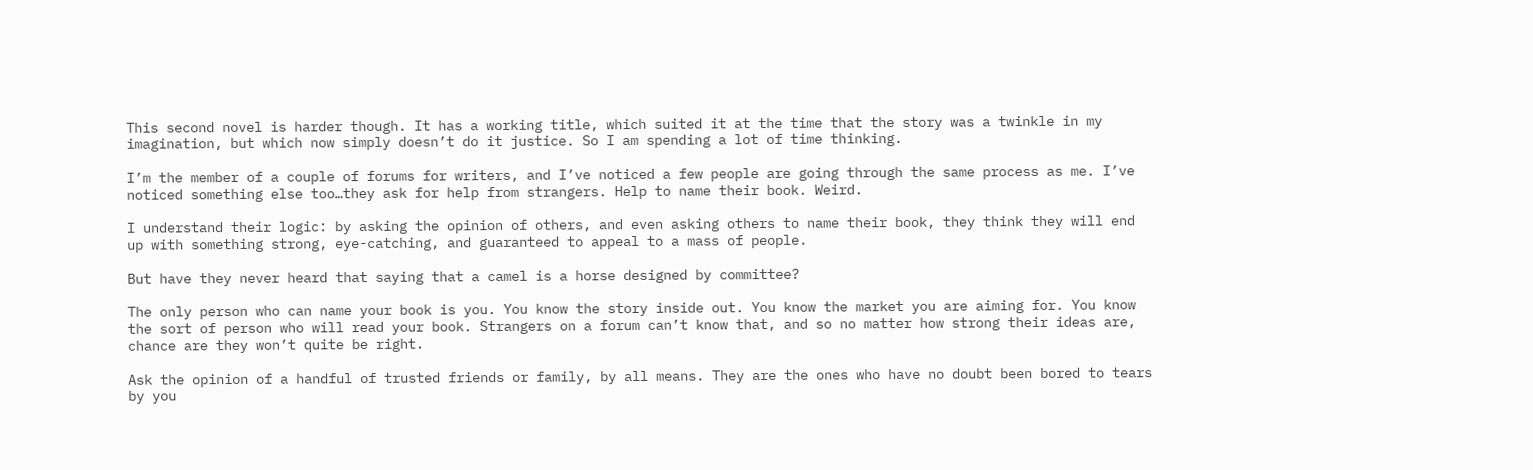This second novel is harder though. It has a working title, which suited it at the time that the story was a twinkle in my imagination, but which now simply doesn’t do it justice. So I am spending a lot of time thinking.

I’m the member of a couple of forums for writers, and I’ve noticed a few people are going through the same process as me. I’ve noticed something else too…they ask for help from strangers. Help to name their book. Weird.

I understand their logic: by asking the opinion of others, and even asking others to name their book, they think they will end up with something strong, eye-catching, and guaranteed to appeal to a mass of people.

But have they never heard that saying that a camel is a horse designed by committee?

The only person who can name your book is you. You know the story inside out. You know the market you are aiming for. You know the sort of person who will read your book. Strangers on a forum can’t know that, and so no matter how strong their ideas are, chance are they won’t quite be right.

Ask the opinion of a handful of trusted friends or family, by all means. They are the ones who have no doubt been bored to tears by you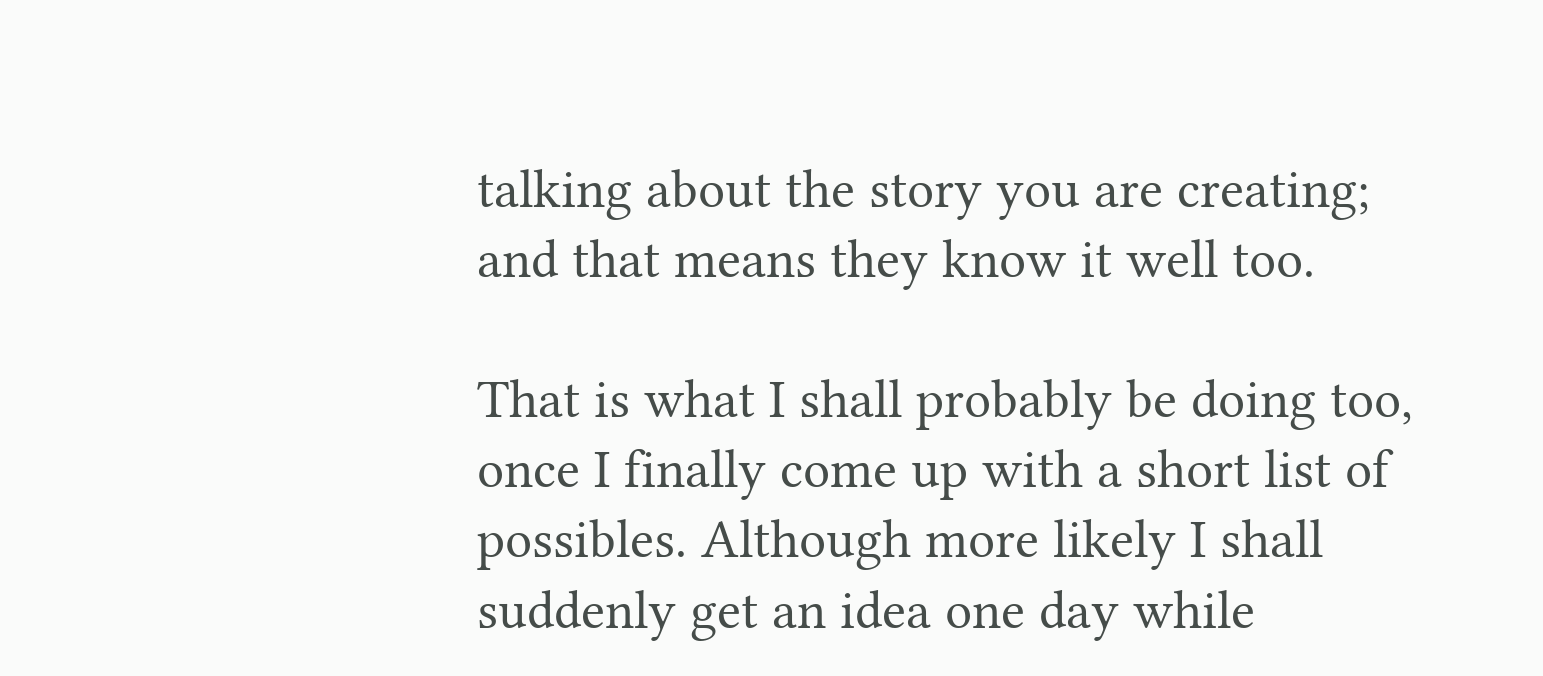talking about the story you are creating; and that means they know it well too.

That is what I shall probably be doing too, once I finally come up with a short list of possibles. Although more likely I shall suddenly get an idea one day while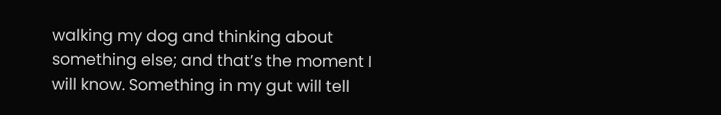walking my dog and thinking about something else; and that’s the moment I will know. Something in my gut will tell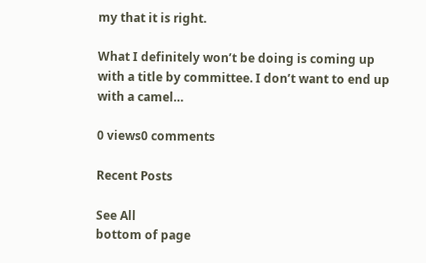my that it is right.

What I definitely won’t be doing is coming up with a title by committee. I don’t want to end up with a camel…

0 views0 comments

Recent Posts

See All
bottom of page